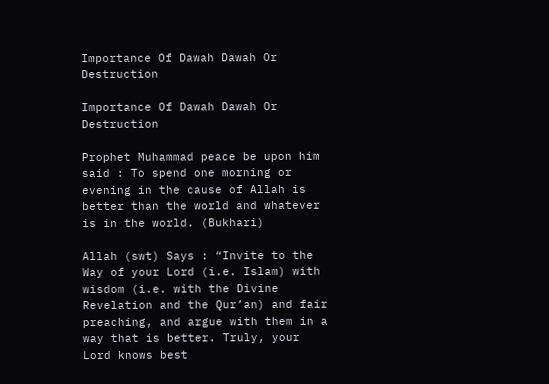Importance Of Dawah Dawah Or Destruction

Importance Of Dawah Dawah Or Destruction

Prophet Muhammad peace be upon him said : To spend one morning or evening in the cause of Allah is better than the world and whatever is in the world. (Bukhari)

Allah (swt) Says : “Invite to the Way of your Lord (i.e. Islam) with wisdom (i.e. with the Divine Revelation and the Qur’an) and fair preaching, and argue with them in a way that is better. Truly, your Lord knows best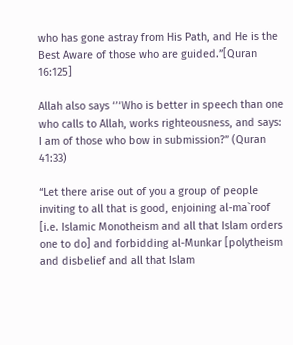who has gone astray from His Path, and He is the Best Aware of those who are guided.”[Quran 16:125]

Allah also says ‘’‘Who is better in speech than one who calls to Allah, works righteousness, and says: I am of those who bow in submission?” (Quran 41:33)

“Let there arise out of you a group of people inviting to all that is good, enjoining al-ma`roof [i.e. Islamic Monotheism and all that Islam orders one to do] and forbidding al-Munkar [polytheism and disbelief and all that Islam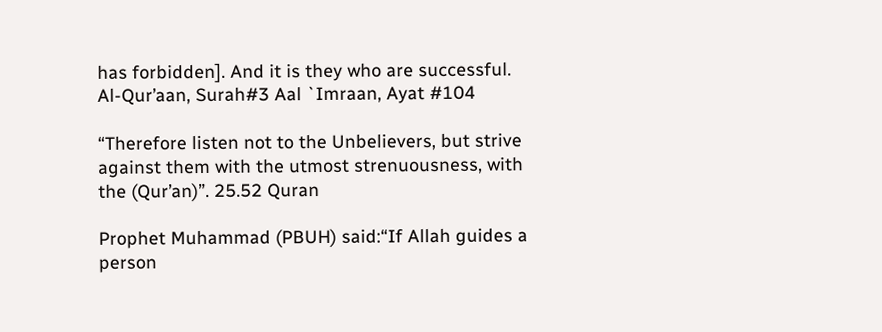has forbidden]. And it is they who are successful. Al-Qur’aan, Surah#3 Aal `Imraan, Ayat #104

“Therefore listen not to the Unbelievers, but strive against them with the utmost strenuousness, with the (Qur’an)”. 25.52 Quran

Prophet Muhammad (PBUH) said:“If Allah guides a person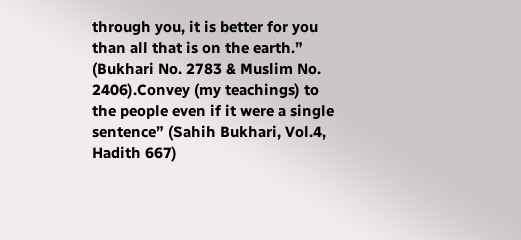through you, it is better for you than all that is on the earth.” (Bukhari No. 2783 & Muslim No. 2406).Convey (my teachings) to the people even if it were a single sentence” (Sahih Bukhari, Vol.4, Hadith 667)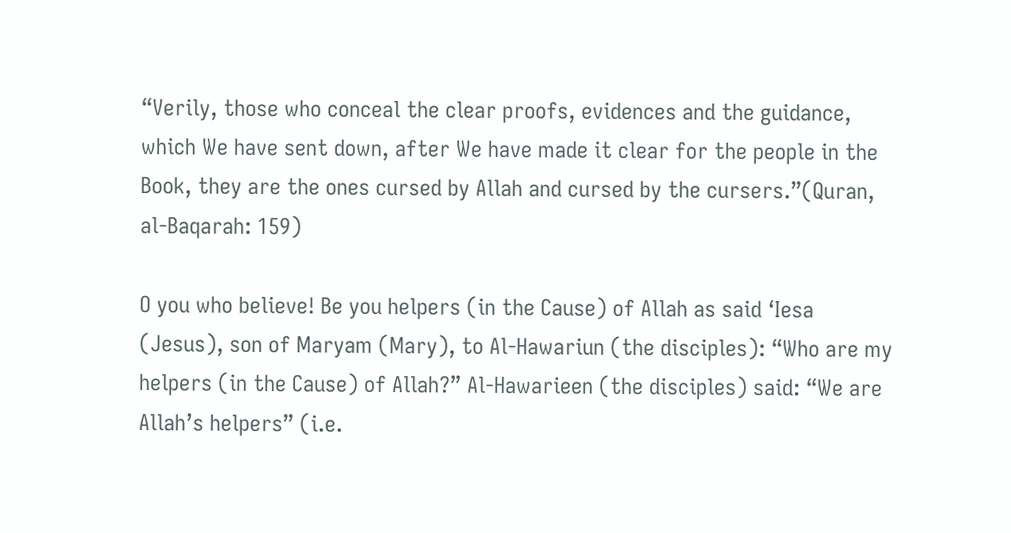“Verily, those who conceal the clear proofs, evidences and the guidance, which We have sent down, after We have made it clear for the people in the Book, they are the ones cursed by Allah and cursed by the cursers.”(Quran, al-Baqarah: 159)

O you who believe! Be you helpers (in the Cause) of Allah as said ‘Iesa (Jesus), son of Maryam (Mary), to Al-Hawariun (the disciples): “Who are my helpers (in the Cause) of Allah?” Al-Hawarieen (the disciples) said: “We are Allah’s helpers” (i.e.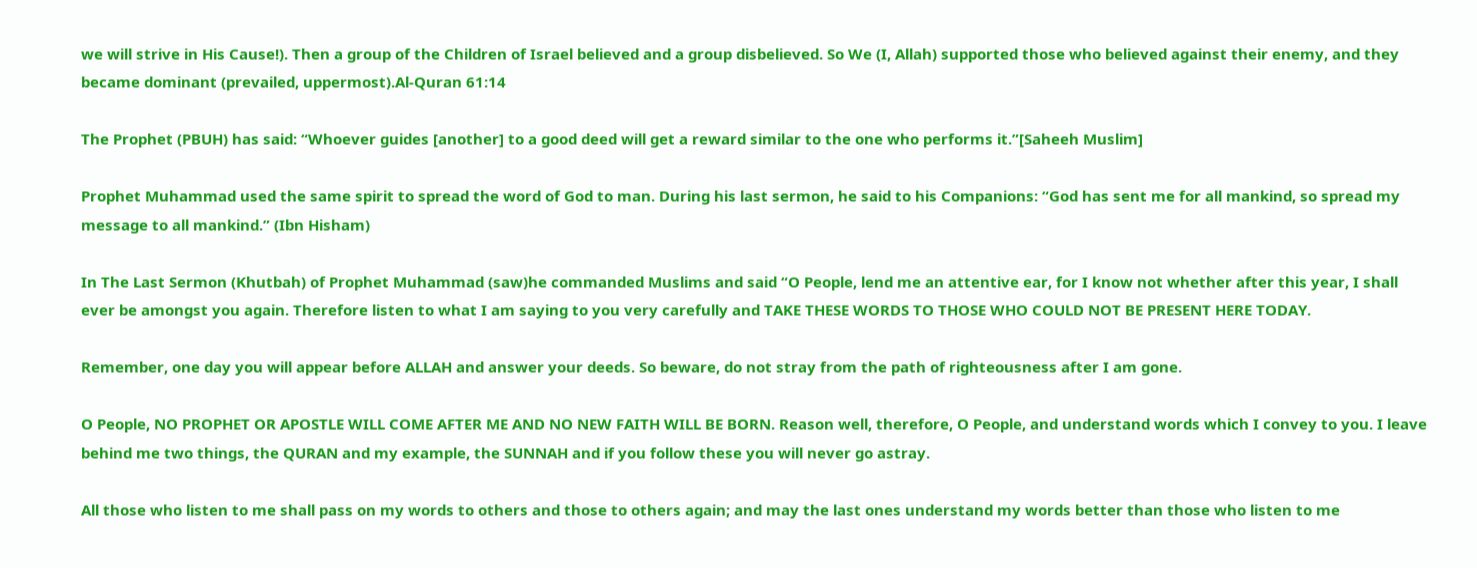we will strive in His Cause!). Then a group of the Children of Israel believed and a group disbelieved. So We (I, Allah) supported those who believed against their enemy, and they became dominant (prevailed, uppermost).Al-Quran 61:14

The Prophet (PBUH) has said: “Whoever guides [another] to a good deed will get a reward similar to the one who performs it.”[Saheeh Muslim]

Prophet Muhammad used the same spirit to spread the word of God to man. During his last sermon, he said to his Companions: “God has sent me for all mankind, so spread my message to all mankind.” (Ibn Hisham)

In The Last Sermon (Khutbah) of Prophet Muhammad (saw)he commanded Muslims and said “O People, lend me an attentive ear, for I know not whether after this year, I shall ever be amongst you again. Therefore listen to what I am saying to you very carefully and TAKE THESE WORDS TO THOSE WHO COULD NOT BE PRESENT HERE TODAY.

Remember, one day you will appear before ALLAH and answer your deeds. So beware, do not stray from the path of righteousness after I am gone.

O People, NO PROPHET OR APOSTLE WILL COME AFTER ME AND NO NEW FAITH WILL BE BORN. Reason well, therefore, O People, and understand words which I convey to you. I leave behind me two things, the QURAN and my example, the SUNNAH and if you follow these you will never go astray.

All those who listen to me shall pass on my words to others and those to others again; and may the last ones understand my words better than those who listen to me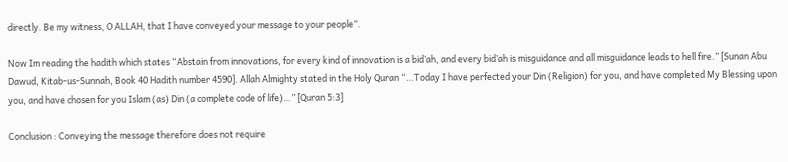directly. Be my witness, O ALLAH, that I have conveyed your message to your people”.

Now Im reading the hadith which states “Abstain from innovations, for every kind of innovation is a bid’ah, and every bid’ah is misguidance and all misguidance leads to hell fire.” [Sunan Abu Dawud, Kitab-us-Sunnah, Book 40 Hadith number 4590]. Allah Almighty stated in the Holy Quran “…Today I have perfected your Din (Religion) for you, and have completed My Blessing upon you, and have chosen for you Islam (as) Din (a complete code of life)…” [Quran 5:3]

Conclusion : Conveying the message therefore does not require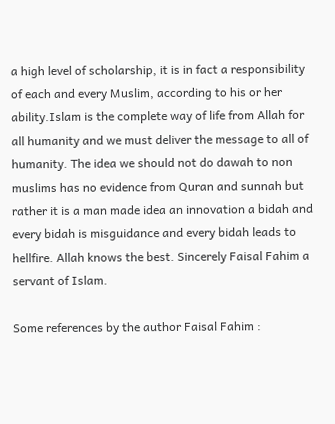a high level of scholarship, it is in fact a responsibility of each and every Muslim, according to his or her ability.Islam is the complete way of life from Allah for all humanity and we must deliver the message to all of humanity. The idea we should not do dawah to non muslims has no evidence from Quran and sunnah but rather it is a man made idea an innovation a bidah and every bidah is misguidance and every bidah leads to hellfire. Allah knows the best. Sincerely Faisal Fahim a servant of Islam.

Some references by the author Faisal Fahim :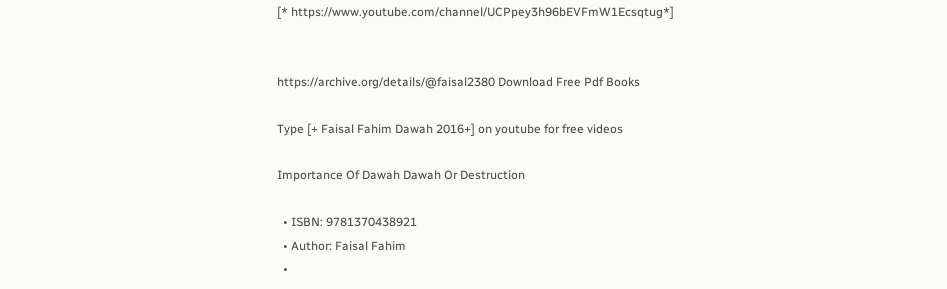[* https://www.youtube.com/channel/UCPpey3h96bEVFmW1Ecsqtug*]


https://archive.org/details/@faisal2380 Download Free Pdf Books

Type [+ Faisal Fahim Dawah 2016+] on youtube for free videos

Importance Of Dawah Dawah Or Destruction

  • ISBN: 9781370438921
  • Author: Faisal Fahim
  •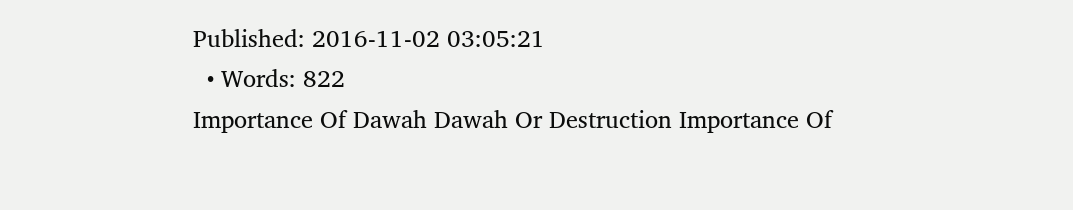Published: 2016-11-02 03:05:21
  • Words: 822
Importance Of Dawah Dawah Or Destruction Importance Of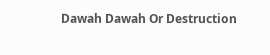Dawah Dawah Or Destruction